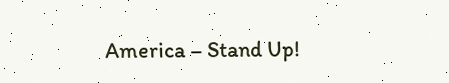America – Stand Up!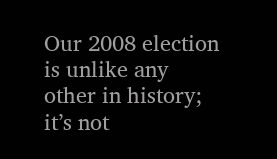Our 2008 election is unlike any other in history; it’s not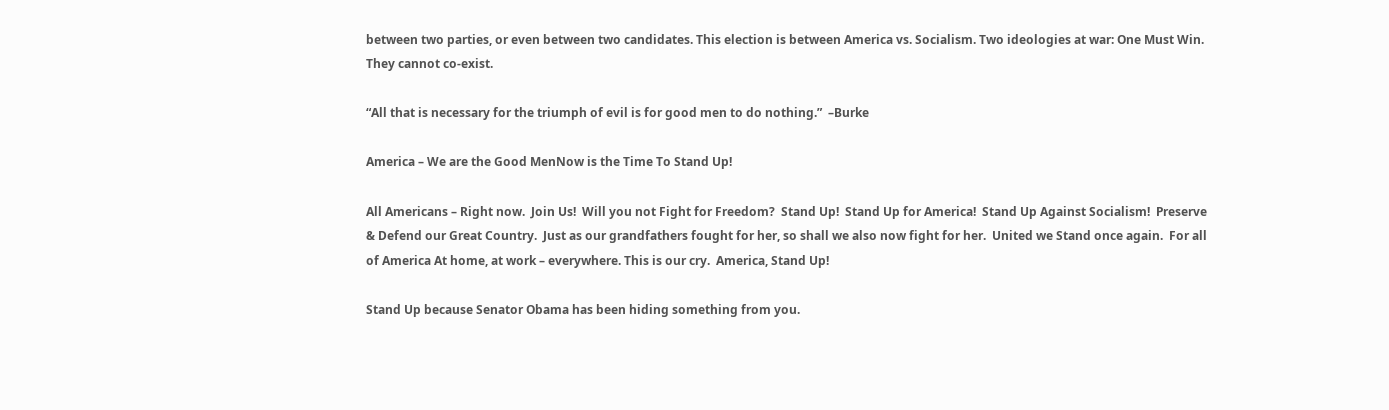between two parties, or even between two candidates. This election is between America vs. Socialism. Two ideologies at war: One Must Win. They cannot co-exist.

“All that is necessary for the triumph of evil is for good men to do nothing.”  –Burke

America – We are the Good MenNow is the Time To Stand Up!

All Americans – Right now.  Join Us!  Will you not Fight for Freedom?  Stand Up!  Stand Up for America!  Stand Up Against Socialism!  Preserve & Defend our Great Country.  Just as our grandfathers fought for her, so shall we also now fight for her.  United we Stand once again.  For all of America At home, at work – everywhere. This is our cry.  America, Stand Up!

Stand Up because Senator Obama has been hiding something from you.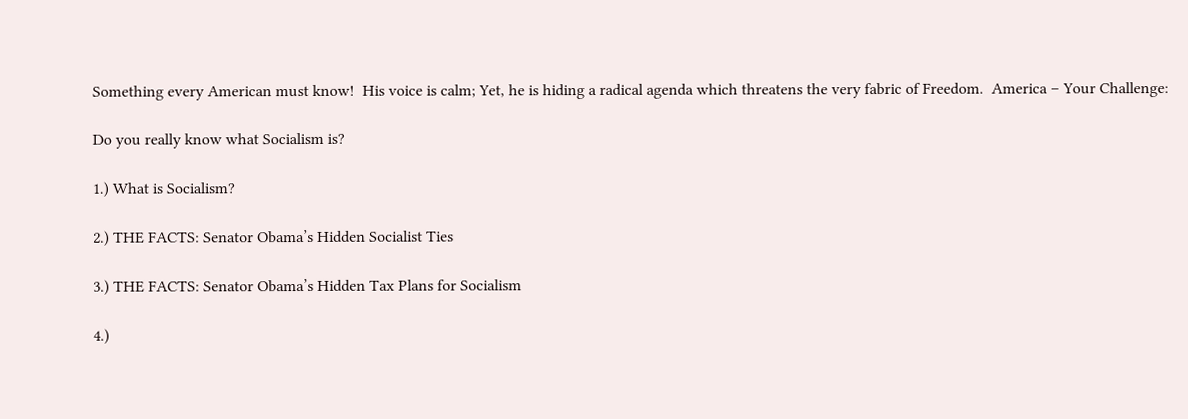Something every American must know!  His voice is calm; Yet, he is hiding a radical agenda which threatens the very fabric of Freedom.  America – Your Challenge:

Do you really know what Socialism is?

1.) What is Socialism?

2.) THE FACTS: Senator Obama’s Hidden Socialist Ties

3.) THE FACTS: Senator Obama’s Hidden Tax Plans for Socialism

4.)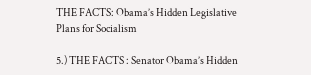THE FACTS: Obama’s Hidden Legislative Plans for Socialism

5.) THE FACTS : Senator Obama’s Hidden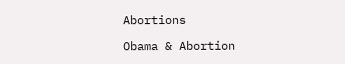Abortions

Obama & Abortion